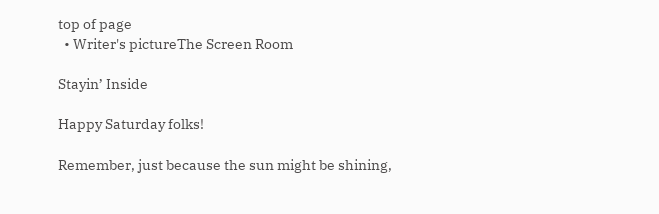top of page
  • Writer's pictureThe Screen Room

Stayin’ Inside

Happy Saturday folks!

Remember, just because the sun might be shining,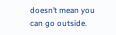doesn’t mean you can go outside.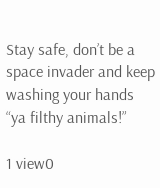Stay safe, don’t be a space invader and keep washing your hands “ya filthy animals!”

1 view0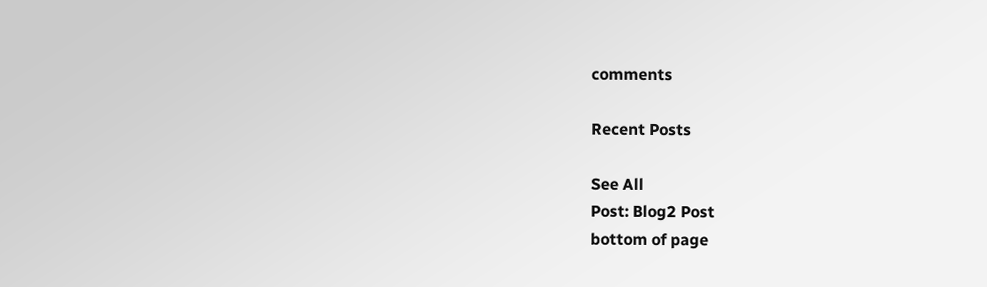comments

Recent Posts

See All
Post: Blog2 Post
bottom of page